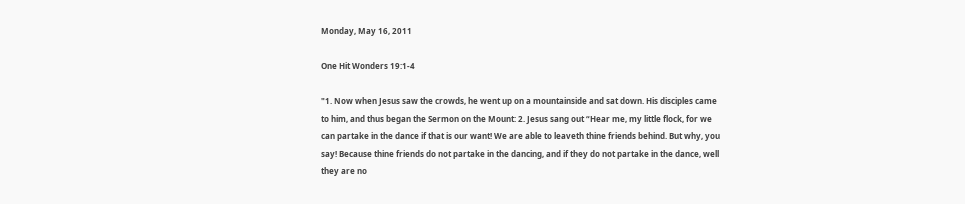Monday, May 16, 2011

One Hit Wonders 19:1-4

"1. Now when Jesus saw the crowds, he went up on a mountainside and sat down. His disciples came to him, and thus began the Sermon on the Mount: 2. Jesus sang out “Hear me, my little flock, for we can partake in the dance if that is our want! We are able to leaveth thine friends behind. But why, you say! Because thine friends do not partake in the dancing, and if they do not partake in the dance, well they are no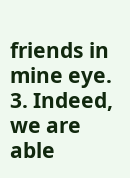friends in mine eye. 3. Indeed, we are able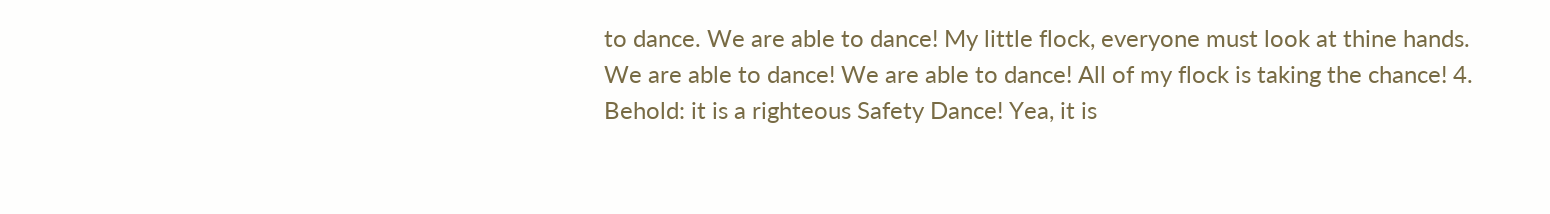to dance. We are able to dance! My little flock, everyone must look at thine hands. We are able to dance! We are able to dance! All of my flock is taking the chance! 4. Behold: it is a righteous Safety Dance! Yea, it is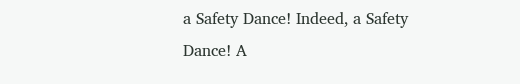a Safety Dance! Indeed, a Safety Dance! A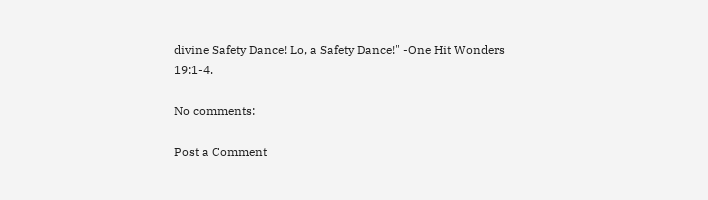divine Safety Dance! Lo, a Safety Dance!" -One Hit Wonders 19:1-4.

No comments:

Post a Comment